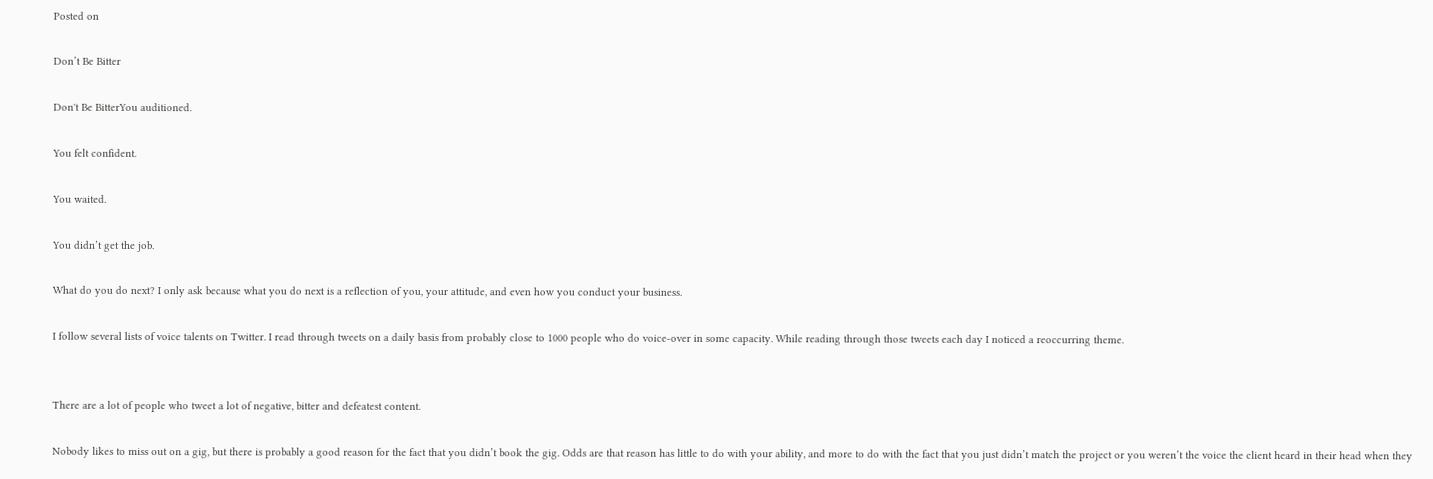Posted on

Don’t Be Bitter

Don't Be BitterYou auditioned.

You felt confident.

You waited.

You didn’t get the job.

What do you do next? I only ask because what you do next is a reflection of you, your attitude, and even how you conduct your business.

I follow several lists of voice talents on Twitter. I read through tweets on a daily basis from probably close to 1000 people who do voice-over in some capacity. While reading through those tweets each day I noticed a reoccurring theme.


There are a lot of people who tweet a lot of negative, bitter and defeatest content.

Nobody likes to miss out on a gig, but there is probably a good reason for the fact that you didn’t book the gig. Odds are that reason has little to do with your ability, and more to do with the fact that you just didn’t match the project or you weren’t the voice the client heard in their head when they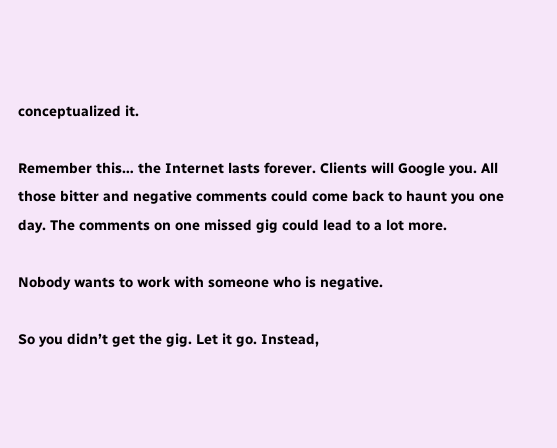conceptualized it.

Remember this… the Internet lasts forever. Clients will Google you. All those bitter and negative comments could come back to haunt you one day. The comments on one missed gig could lead to a lot more.

Nobody wants to work with someone who is negative.

So you didn’t get the gig. Let it go. Instead,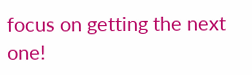focus on getting the next one!